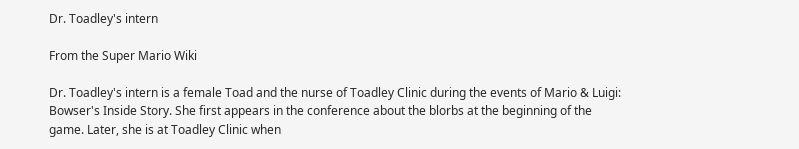Dr. Toadley's intern

From the Super Mario Wiki

Dr. Toadley's intern is a female Toad and the nurse of Toadley Clinic during the events of Mario & Luigi: Bowser's Inside Story. She first appears in the conference about the blorbs at the beginning of the game. Later, she is at Toadley Clinic when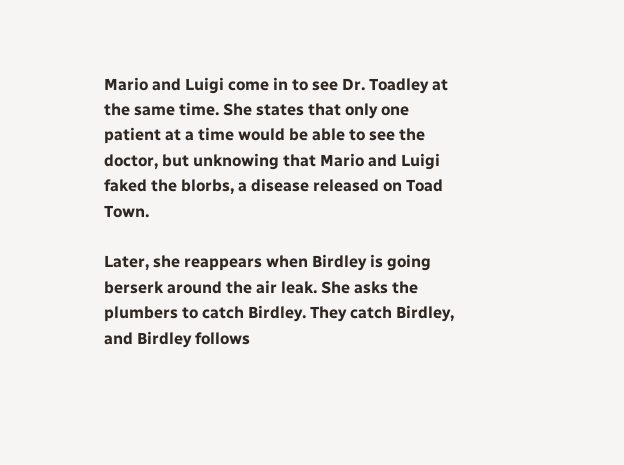Mario and Luigi come in to see Dr. Toadley at the same time. She states that only one patient at a time would be able to see the doctor, but unknowing that Mario and Luigi faked the blorbs, a disease released on Toad Town.

Later, she reappears when Birdley is going berserk around the air leak. She asks the plumbers to catch Birdley. They catch Birdley, and Birdley follows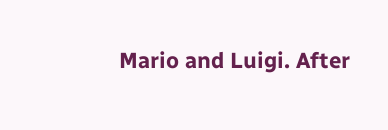Mario and Luigi. After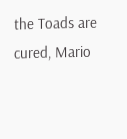the Toads are cured, Mario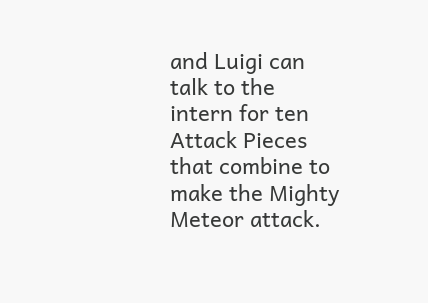and Luigi can talk to the intern for ten Attack Pieces that combine to make the Mighty Meteor attack.